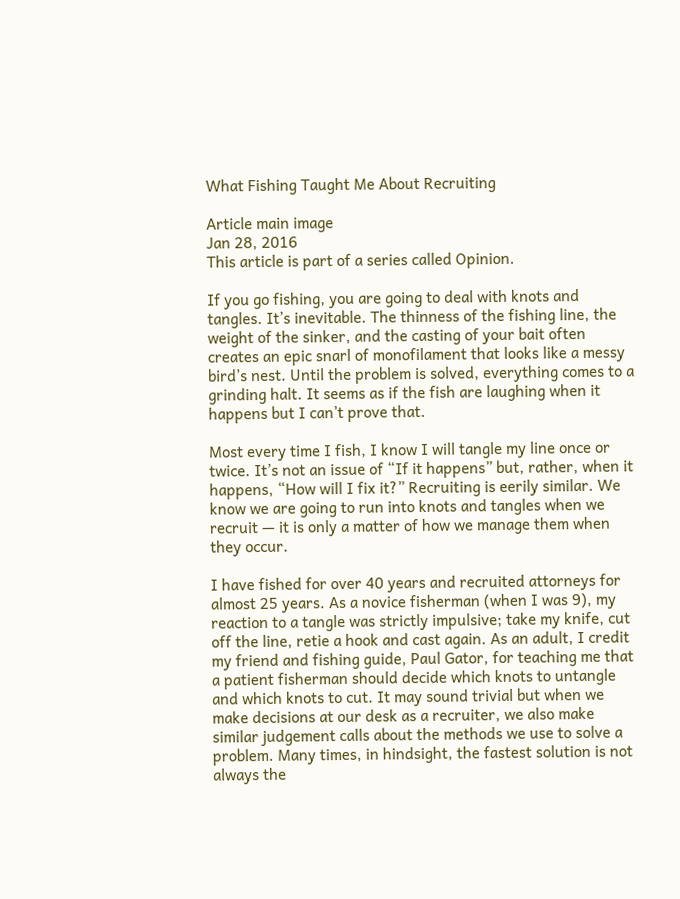What Fishing Taught Me About Recruiting

Article main image
Jan 28, 2016
This article is part of a series called Opinion.

If you go fishing, you are going to deal with knots and tangles. It’s inevitable. The thinness of the fishing line, the weight of the sinker, and the casting of your bait often creates an epic snarl of monofilament that looks like a messy bird’s nest. Until the problem is solved, everything comes to a grinding halt. It seems as if the fish are laughing when it happens but I can’t prove that.

Most every time I fish, I know I will tangle my line once or twice. It’s not an issue of “If it happens” but, rather, when it happens, “How will I fix it?” Recruiting is eerily similar. We know we are going to run into knots and tangles when we recruit — it is only a matter of how we manage them when they occur.

I have fished for over 40 years and recruited attorneys for almost 25 years. As a novice fisherman (when I was 9), my reaction to a tangle was strictly impulsive; take my knife, cut off the line, retie a hook and cast again. As an adult, I credit my friend and fishing guide, Paul Gator, for teaching me that a patient fisherman should decide which knots to untangle and which knots to cut. It may sound trivial but when we make decisions at our desk as a recruiter, we also make similar judgement calls about the methods we use to solve a problem. Many times, in hindsight, the fastest solution is not always the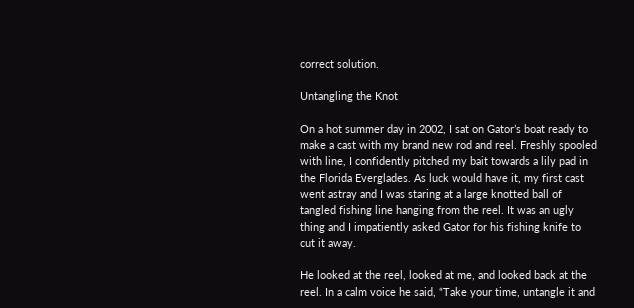correct solution.

Untangling the Knot

On a hot summer day in 2002, I sat on Gator’s boat ready to make a cast with my brand new rod and reel. Freshly spooled with line, I confidently pitched my bait towards a lily pad in the Florida Everglades. As luck would have it, my first cast went astray and I was staring at a large knotted ball of tangled fishing line hanging from the reel. It was an ugly thing and I impatiently asked Gator for his fishing knife to cut it away.

He looked at the reel, looked at me, and looked back at the reel. In a calm voice he said, “Take your time, untangle it and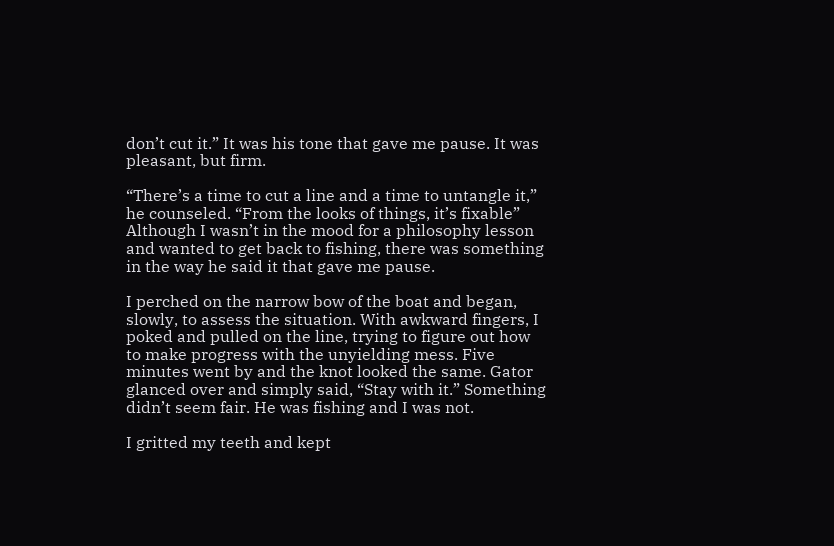don’t cut it.” It was his tone that gave me pause. It was pleasant, but firm.

“There’s a time to cut a line and a time to untangle it,” he counseled. “From the looks of things, it’s fixable” Although I wasn’t in the mood for a philosophy lesson and wanted to get back to fishing, there was something in the way he said it that gave me pause.

I perched on the narrow bow of the boat and began, slowly, to assess the situation. With awkward fingers, I poked and pulled on the line, trying to figure out how to make progress with the unyielding mess. Five minutes went by and the knot looked the same. Gator glanced over and simply said, “Stay with it.” Something didn’t seem fair. He was fishing and I was not.

I gritted my teeth and kept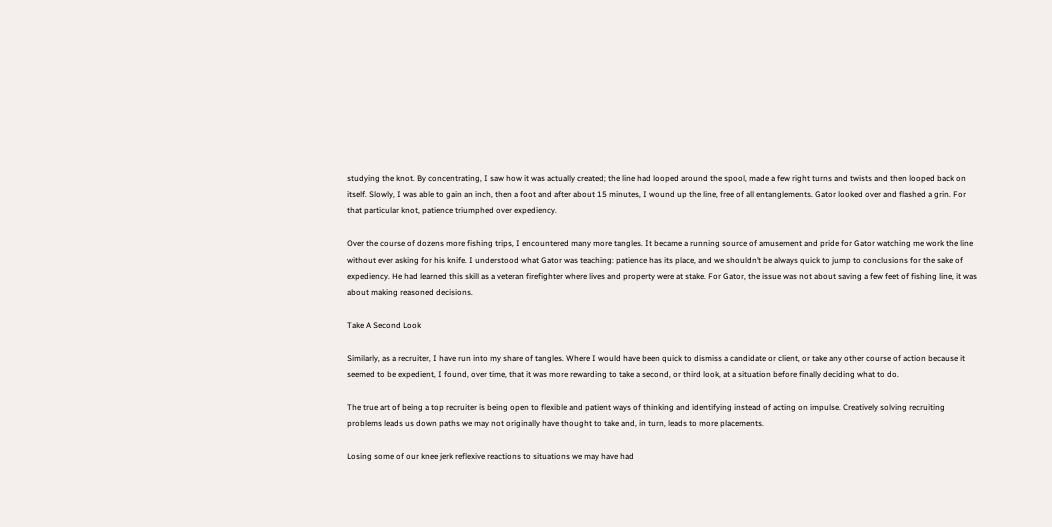studying the knot. By concentrating, I saw how it was actually created; the line had looped around the spool, made a few right turns and twists and then looped back on itself. Slowly, I was able to gain an inch, then a foot and after about 15 minutes, I wound up the line, free of all entanglements. Gator looked over and flashed a grin. For that particular knot, patience triumphed over expediency.

Over the course of dozens more fishing trips, I encountered many more tangles. It became a running source of amusement and pride for Gator watching me work the line without ever asking for his knife. I understood what Gator was teaching: patience has its place, and we shouldn’t be always quick to jump to conclusions for the sake of expediency. He had learned this skill as a veteran firefighter where lives and property were at stake. For Gator, the issue was not about saving a few feet of fishing line, it was about making reasoned decisions.

Take A Second Look

Similarly, as a recruiter, I have run into my share of tangles. Where I would have been quick to dismiss a candidate or client, or take any other course of action because it seemed to be expedient, I found, over time, that it was more rewarding to take a second, or third look, at a situation before finally deciding what to do.

The true art of being a top recruiter is being open to flexible and patient ways of thinking and identifying instead of acting on impulse. Creatively solving recruiting problems leads us down paths we may not originally have thought to take and, in turn, leads to more placements.

Losing some of our knee jerk reflexive reactions to situations we may have had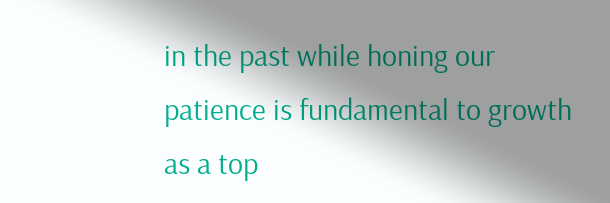in the past while honing our patience is fundamental to growth as a top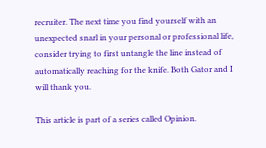recruiter. The next time you find yourself with an unexpected snarl in your personal or professional life, consider trying to first untangle the line instead of automatically reaching for the knife. Both Gator and I will thank you.

This article is part of a series called Opinion.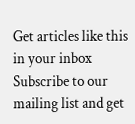Get articles like this
in your inbox
Subscribe to our mailing list and get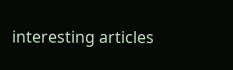interesting articles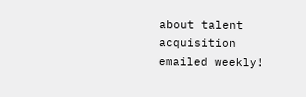about talent acquisition emailed weekly!